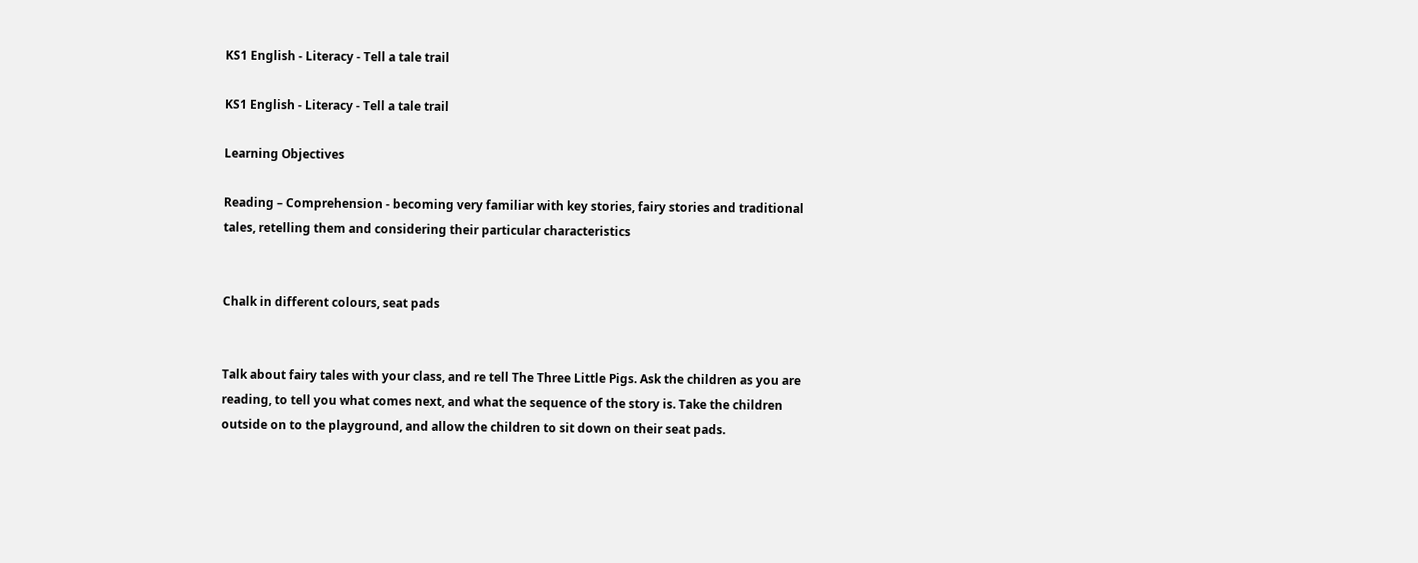KS1 English - Literacy - Tell a tale trail

KS1 English - Literacy - Tell a tale trail

Learning Objectives

Reading – Comprehension - becoming very familiar with key stories, fairy stories and traditional tales, retelling them and considering their particular characteristics


Chalk in different colours, seat pads


Talk about fairy tales with your class, and re tell The Three Little Pigs. Ask the children as you are reading, to tell you what comes next, and what the sequence of the story is. Take the children outside on to the playground, and allow the children to sit down on their seat pads.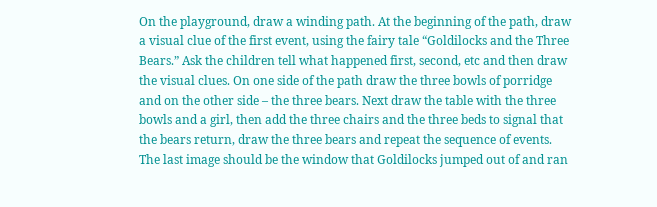On the playground, draw a winding path. At the beginning of the path, draw a visual clue of the first event, using the fairy tale “Goldilocks and the Three Bears.” Ask the children tell what happened first, second, etc and then draw the visual clues. On one side of the path draw the three bowls of porridge and on the other side – the three bears. Next draw the table with the three bowls and a girl, then add the three chairs and the three beds to signal that the bears return, draw the three bears and repeat the sequence of events. The last image should be the window that Goldilocks jumped out of and ran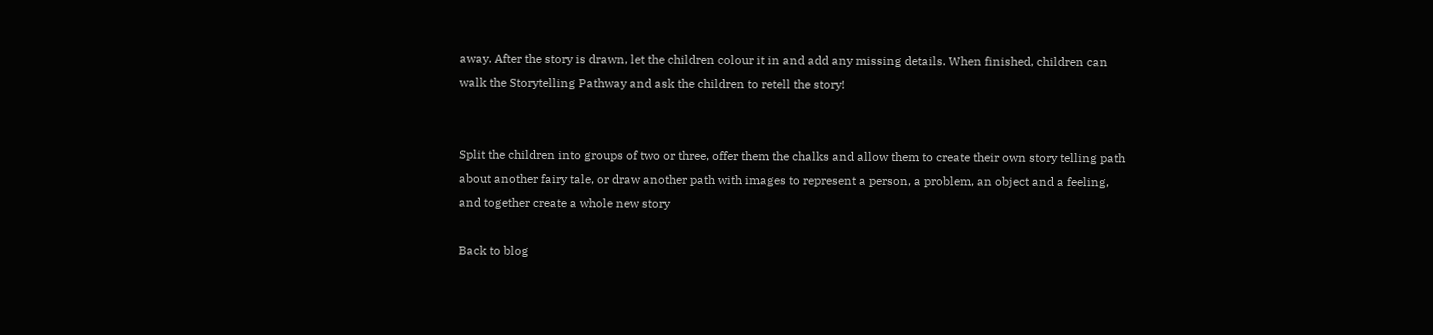away. After the story is drawn, let the children colour it in and add any missing details. When finished, children can walk the Storytelling Pathway and ask the children to retell the story!


Split the children into groups of two or three, offer them the chalks and allow them to create their own story telling path about another fairy tale, or draw another path with images to represent a person, a problem, an object and a feeling, and together create a whole new story

Back to blog